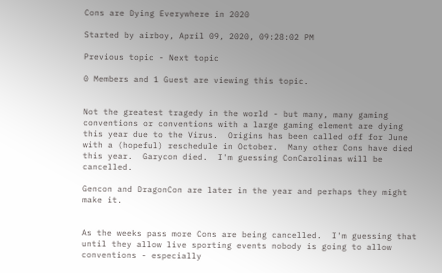Cons are Dying Everywhere in 2020

Started by airboy, April 09, 2020, 09:28:02 PM

Previous topic - Next topic

0 Members and 1 Guest are viewing this topic.


Not the greatest tragedy in the world - but many, many gaming conventions or conventions with a large gaming element are dying this year due to the Virus.  Origins has been called off for June with a (hopeful) reschedule in October.  Many other Cons have died this year.  Garycon died.  I'm guessing ConCarolinas will be cancelled.

Gencon and DragonCon are later in the year and perhaps they might make it.


As the weeks pass more Cons are being cancelled.  I'm guessing that until they allow live sporting events nobody is going to allow conventions - especially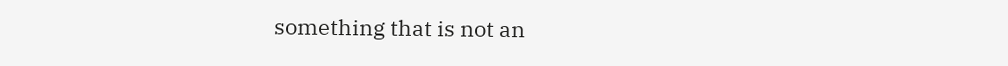something that is not an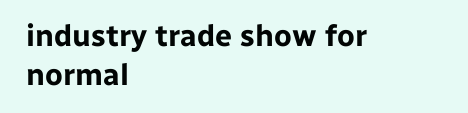industry trade show for normal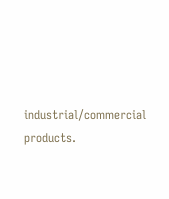industrial/commercial products.